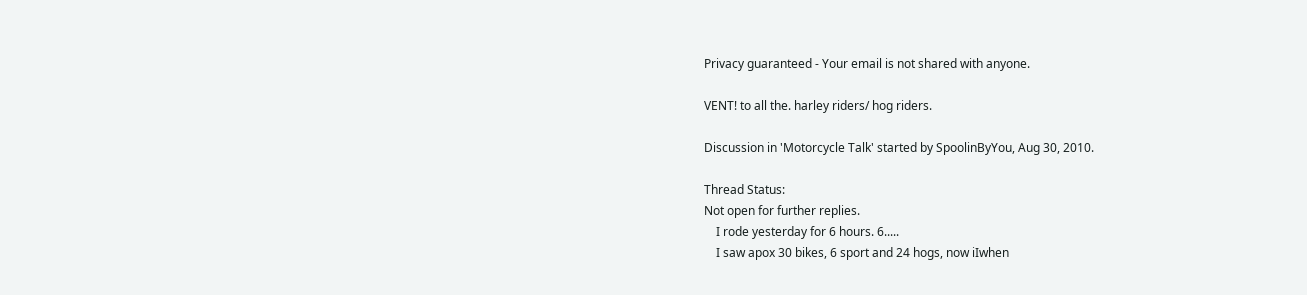Privacy guaranteed - Your email is not shared with anyone.

VENT! to all the. harley riders/ hog riders.

Discussion in 'Motorcycle Talk' started by SpoolinByYou, Aug 30, 2010.

Thread Status:
Not open for further replies.
    I rode yesterday for 6 hours. 6.....
    I saw apox 30 bikes, 6 sport and 24 hogs, now iIwhen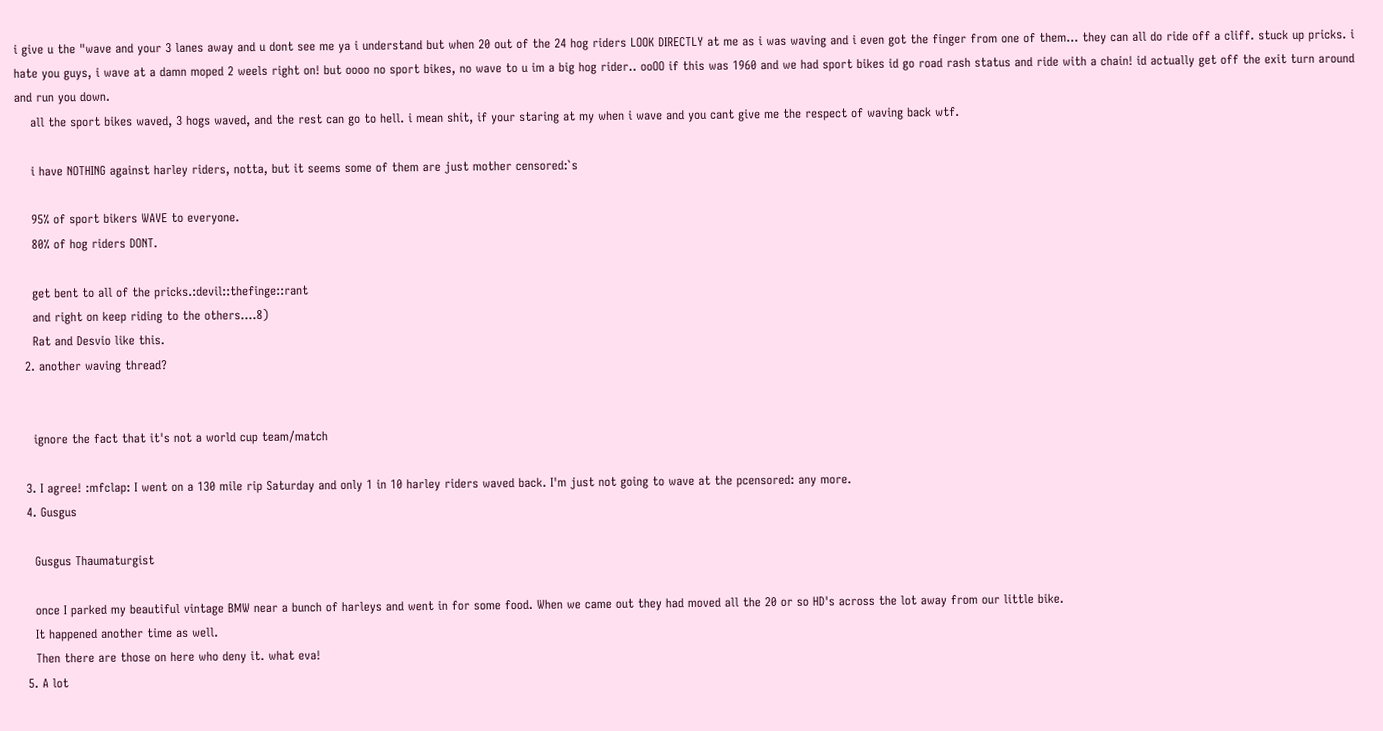i give u the "wave and your 3 lanes away and u dont see me ya i understand but when 20 out of the 24 hog riders LOOK DIRECTLY at me as i was waving and i even got the finger from one of them... they can all do ride off a cliff. stuck up pricks. i hate you guys, i wave at a damn moped 2 weels right on! but oooo no sport bikes, no wave to u im a big hog rider.. ooOO if this was 1960 and we had sport bikes id go road rash status and ride with a chain! id actually get off the exit turn around and run you down.
    all the sport bikes waved, 3 hogs waved, and the rest can go to hell. i mean shit, if your staring at my when i wave and you cant give me the respect of waving back wtf.

    i have NOTHING against harley riders, notta, but it seems some of them are just mother censored:`s

    95% of sport bikers WAVE to everyone.
    80% of hog riders DONT.

    get bent to all of the pricks.:devil::thefinge::rant
    and right on keep riding to the others....8)
    Rat and Desvio like this.
  2. another waving thread?


    ignore the fact that it's not a world cup team/match

  3. I agree! :mfclap: I went on a 130 mile rip Saturday and only 1 in 10 harley riders waved back. I'm just not going to wave at the pcensored: any more.
  4. Gusgus

    Gusgus Thaumaturgist

    once I parked my beautiful vintage BMW near a bunch of harleys and went in for some food. When we came out they had moved all the 20 or so HD's across the lot away from our little bike.
    It happened another time as well.
    Then there are those on here who deny it. what eva!
  5. A lot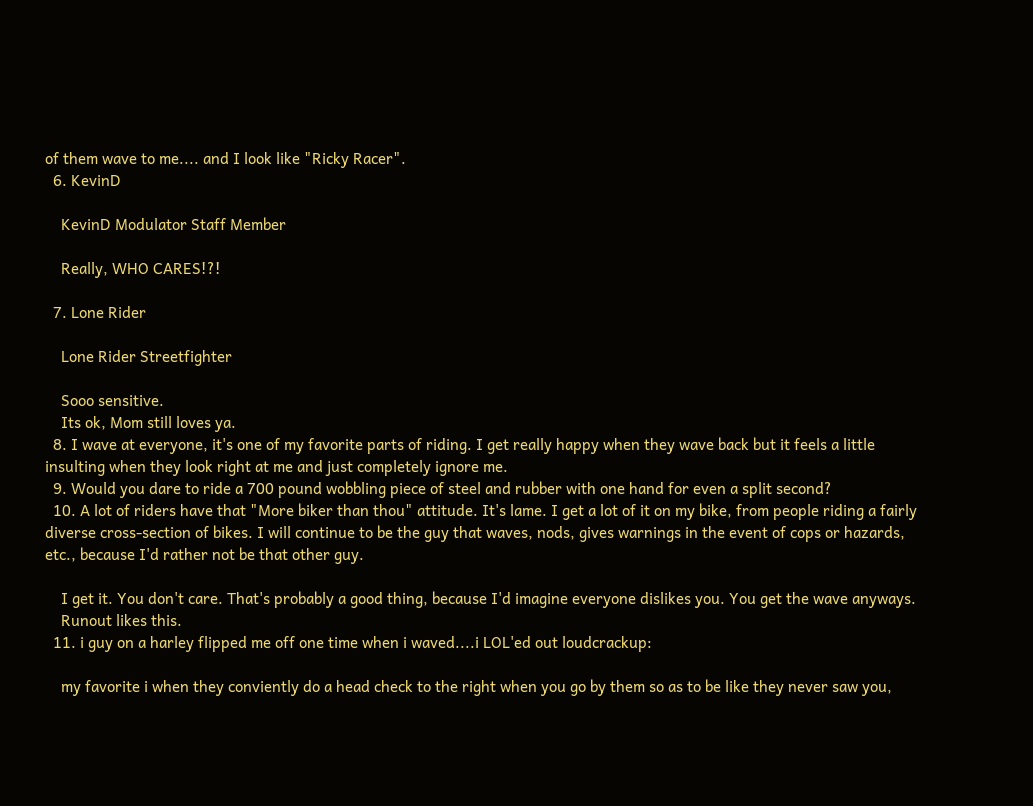of them wave to me.... and I look like "Ricky Racer".
  6. KevinD

    KevinD Modulator Staff Member

    Really, WHO CARES!?!

  7. Lone Rider

    Lone Rider Streetfighter

    Sooo sensitive.
    Its ok, Mom still loves ya.
  8. I wave at everyone, it's one of my favorite parts of riding. I get really happy when they wave back but it feels a little insulting when they look right at me and just completely ignore me.
  9. Would you dare to ride a 700 pound wobbling piece of steel and rubber with one hand for even a split second?
  10. A lot of riders have that "More biker than thou" attitude. It's lame. I get a lot of it on my bike, from people riding a fairly diverse cross-section of bikes. I will continue to be the guy that waves, nods, gives warnings in the event of cops or hazards, etc., because I'd rather not be that other guy.

    I get it. You don't care. That's probably a good thing, because I'd imagine everyone dislikes you. You get the wave anyways.
    Runout likes this.
  11. i guy on a harley flipped me off one time when i waved....i LOL'ed out loudcrackup:

    my favorite i when they conviently do a head check to the right when you go by them so as to be like they never saw you,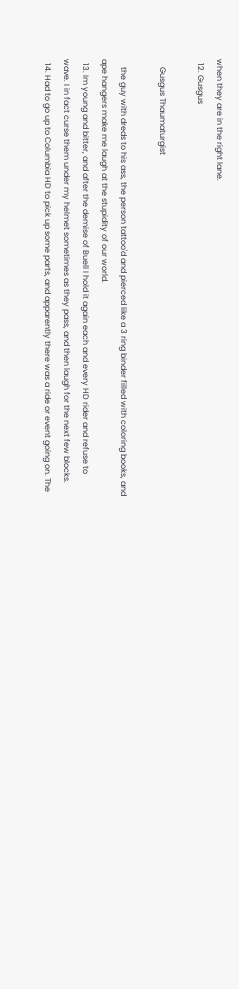when they are in the right lane.
  12. Gusgus

    Gusgus Thaumaturgist

    the guy with dreds to his ass, the person tattoo'd and pierced like a 3 ring binder filled with coloring books, and ape hangers make me laugh at the stupidity of our world.
  13. Im young and bitter, and after the demise of Buell I hold it again each and every HD rider and refuse to wave. I in fact curse them under my helmet sometimes as they pass, and then laugh for the next few blocks.
  14. Had to go up to Columbia HD to pick up some parts, and apparently there was a ride or event going on. The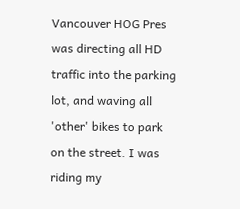Vancouver HOG Pres was directing all HD traffic into the parking lot, and waving all 'other' bikes to park on the street. I was riding my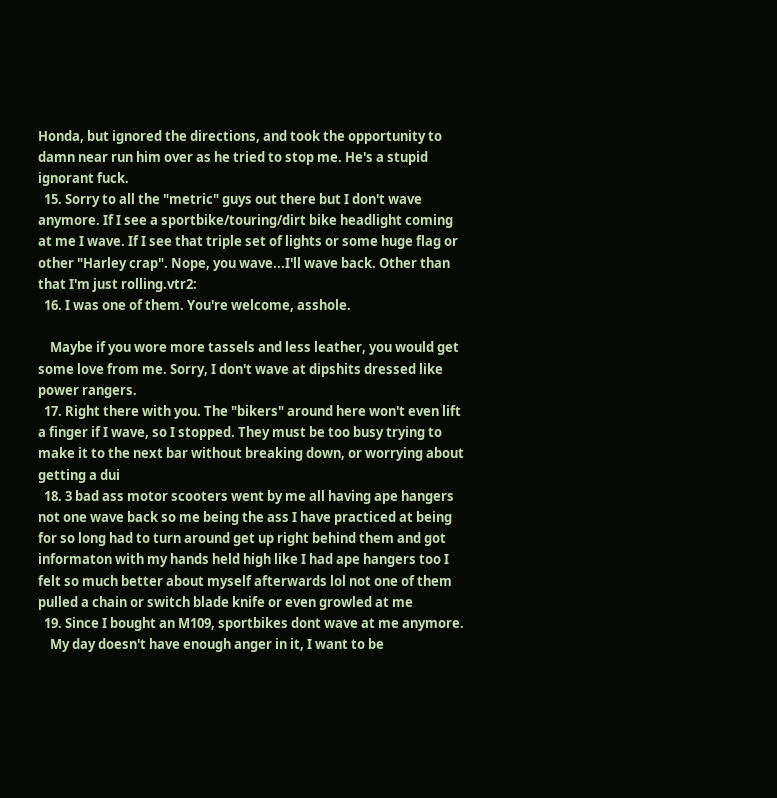Honda, but ignored the directions, and took the opportunity to damn near run him over as he tried to stop me. He's a stupid ignorant fuck.
  15. Sorry to all the "metric" guys out there but I don't wave anymore. If I see a sportbike/touring/dirt bike headlight coming at me I wave. If I see that triple set of lights or some huge flag or other "Harley crap". Nope, you wave...I'll wave back. Other than that I'm just rolling.vtr2:
  16. I was one of them. You're welcome, asshole.

    Maybe if you wore more tassels and less leather, you would get some love from me. Sorry, I don't wave at dipshits dressed like power rangers.
  17. Right there with you. The "bikers" around here won't even lift a finger if I wave, so I stopped. They must be too busy trying to make it to the next bar without breaking down, or worrying about getting a dui
  18. 3 bad ass motor scooters went by me all having ape hangers not one wave back so me being the ass I have practiced at being for so long had to turn around get up right behind them and got informaton with my hands held high like I had ape hangers too I felt so much better about myself afterwards lol not one of them pulled a chain or switch blade knife or even growled at me
  19. Since I bought an M109, sportbikes dont wave at me anymore.
    My day doesn't have enough anger in it, I want to be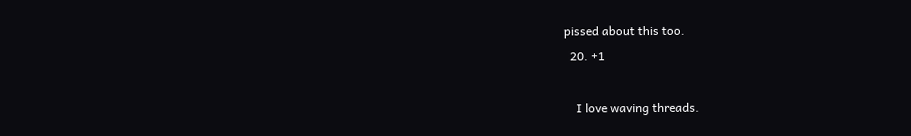pissed about this too.
  20. +1

    I love waving threads.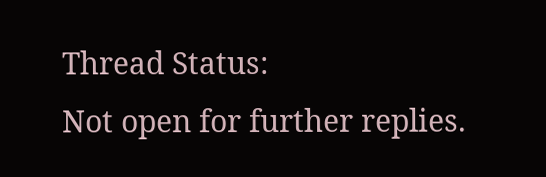Thread Status:
Not open for further replies.